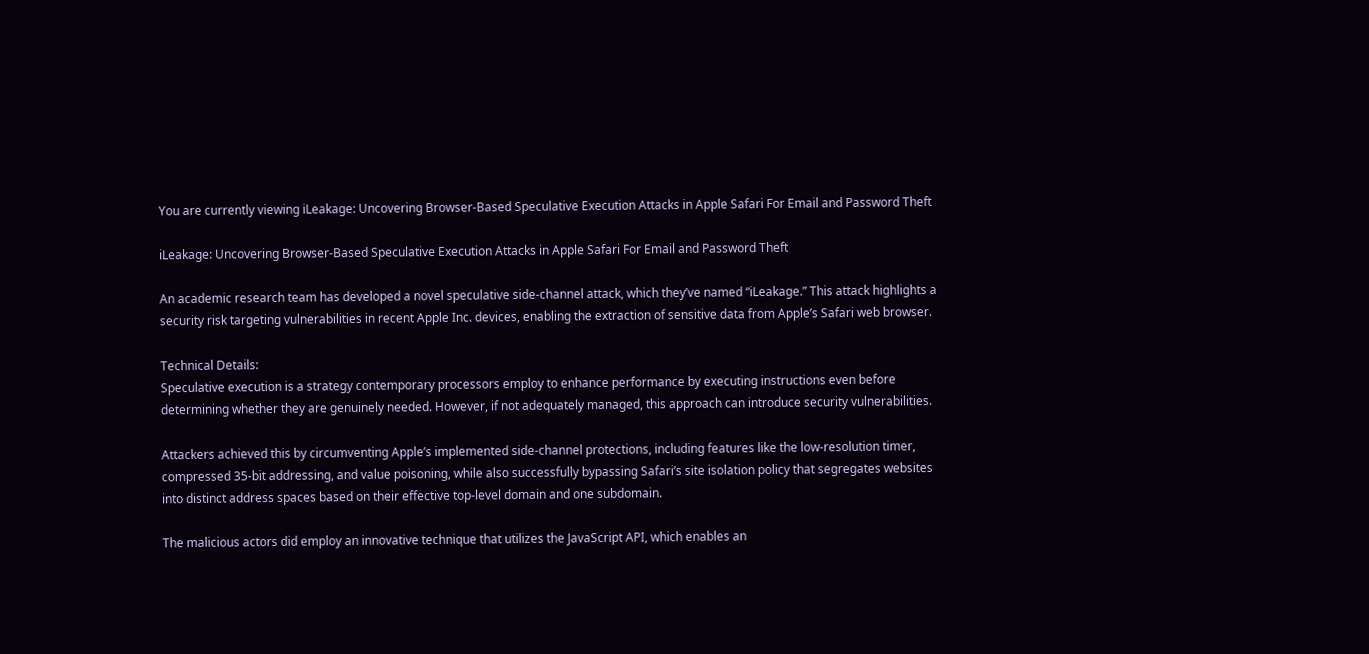You are currently viewing iLeakage: Uncovering Browser-Based Speculative Execution Attacks in Apple Safari For Email and Password Theft

iLeakage: Uncovering Browser-Based Speculative Execution Attacks in Apple Safari For Email and Password Theft

An academic research team has developed a novel speculative side-channel attack, which they’ve named “iLeakage.” This attack highlights a security risk targeting vulnerabilities in recent Apple Inc. devices, enabling the extraction of sensitive data from Apple’s Safari web browser.

Technical Details:
Speculative execution is a strategy contemporary processors employ to enhance performance by executing instructions even before determining whether they are genuinely needed. However, if not adequately managed, this approach can introduce security vulnerabilities.

Attackers achieved this by circumventing Apple’s implemented side-channel protections, including features like the low-resolution timer, compressed 35-bit addressing, and value poisoning, while also successfully bypassing Safari’s site isolation policy that segregates websites into distinct address spaces based on their effective top-level domain and one subdomain.

The malicious actors did employ an innovative technique that utilizes the JavaScript API, which enables an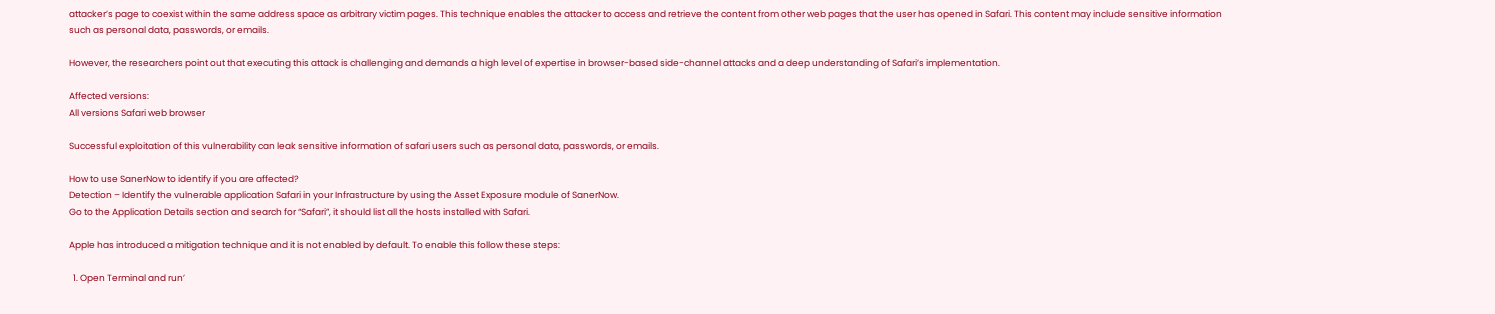attacker’s page to coexist within the same address space as arbitrary victim pages. This technique enables the attacker to access and retrieve the content from other web pages that the user has opened in Safari. This content may include sensitive information such as personal data, passwords, or emails.

However, the researchers point out that executing this attack is challenging and demands a high level of expertise in browser-based side-channel attacks and a deep understanding of Safari’s implementation.

Affected versions:
All versions Safari web browser

Successful exploitation of this vulnerability can leak sensitive information of safari users such as personal data, passwords, or emails.

How to use SanerNow to identify if you are affected?
Detection – Identify the vulnerable application Safari in your Infrastructure by using the Asset Exposure module of SanerNow.
Go to the Application Details section and search for “Safari”, it should list all the hosts installed with Safari.

Apple has introduced a mitigation technique and it is not enabled by default. To enable this follow these steps:

  1. Open Terminal and run’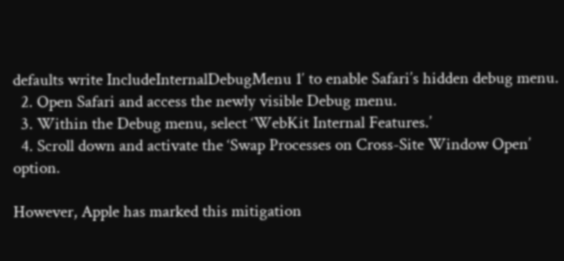defaults write IncludeInternalDebugMenu 1′ to enable Safari’s hidden debug menu.
  2. Open Safari and access the newly visible Debug menu.
  3. Within the Debug menu, select ‘WebKit Internal Features.’
  4. Scroll down and activate the ‘Swap Processes on Cross-Site Window Open’ option.

However, Apple has marked this mitigation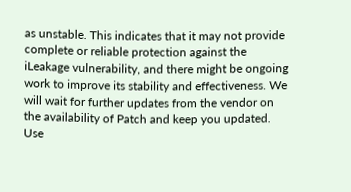as unstable. This indicates that it may not provide complete or reliable protection against the iLeakage vulnerability, and there might be ongoing work to improve its stability and effectiveness. We will wait for further updates from the vendor on the availability of Patch and keep you updated. Use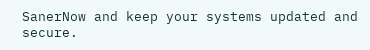SanerNow and keep your systems updated and secure.